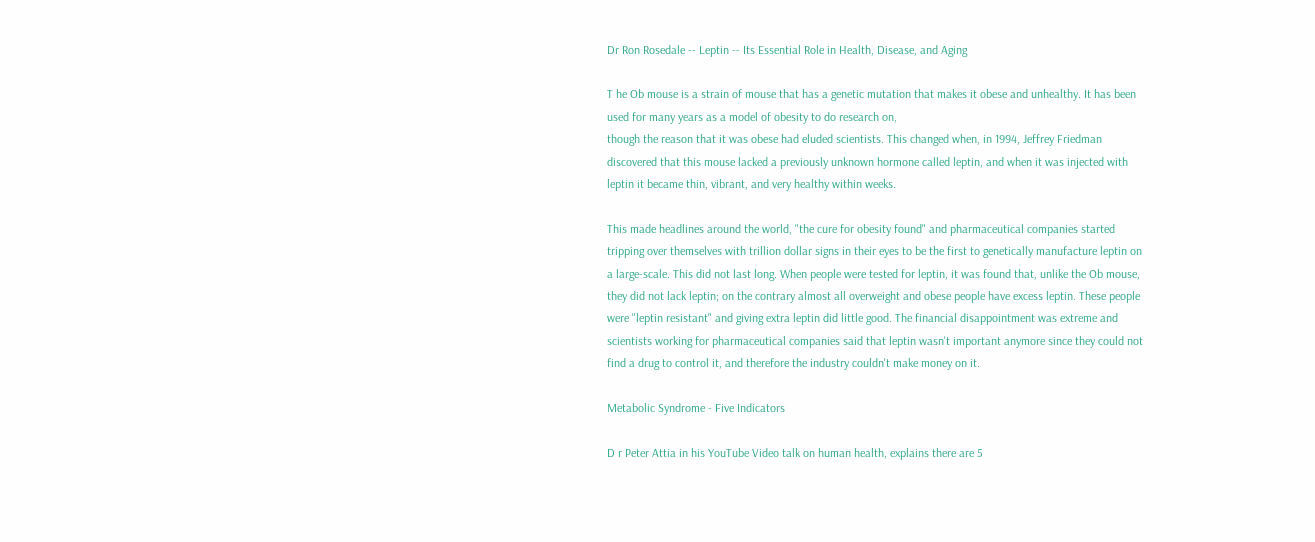Dr Ron Rosedale -- Leptin -- Its Essential Role in Health, Disease, and Aging

T he Ob mouse is a strain of mouse that has a genetic mutation that makes it obese and unhealthy. It has been used for many years as a model of obesity to do research on,
though the reason that it was obese had eluded scientists. This changed when, in 1994, Jeffrey Friedman discovered that this mouse lacked a previously unknown hormone called leptin, and when it was injected with leptin it became thin, vibrant, and very healthy within weeks.

This made headlines around the world, "the cure for obesity found" and pharmaceutical companies started tripping over themselves with trillion dollar signs in their eyes to be the first to genetically manufacture leptin on a large-scale. This did not last long. When people were tested for leptin, it was found that, unlike the Ob mouse, they did not lack leptin; on the contrary almost all overweight and obese people have excess leptin. These people were "leptin resistant" and giving extra leptin did little good. The financial disappointment was extreme and scientists working for pharmaceutical companies said that leptin wasn't important anymore since they could not find a drug to control it, and therefore the industry couldn't make money on it.

Metabolic Syndrome - Five Indicators

D r Peter Attia in his YouTube Video talk on human health, explains there are 5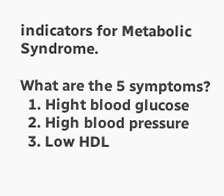indicators for Metabolic Syndrome.

What are the 5 symptoms?
  1. Hight blood glucose
  2. High blood pressure
  3. Low HDL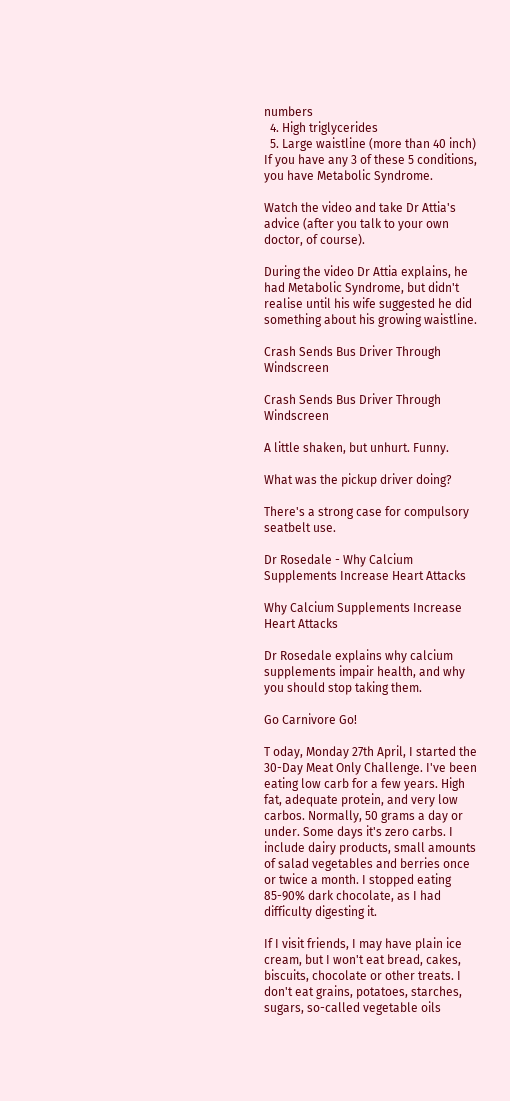numbers
  4. High triglycerides
  5. Large waistline (more than 40 inch)
If you have any 3 of these 5 conditions, you have Metabolic Syndrome.

Watch the video and take Dr Attia's advice (after you talk to your own doctor, of course).

During the video Dr Attia explains, he had Metabolic Syndrome, but didn't realise until his wife suggested he did something about his growing waistline.

Crash Sends Bus Driver Through Windscreen

Crash Sends Bus Driver Through Windscreen

A little shaken, but unhurt. Funny.

What was the pickup driver doing?

There's a strong case for compulsory seatbelt use.

Dr Rosedale - Why Calcium Supplements Increase Heart Attacks

Why Calcium Supplements Increase Heart Attacks

Dr Rosedale explains why calcium supplements impair health, and why you should stop taking them.

Go Carnivore Go!

T oday, Monday 27th April, I started the 30-Day Meat Only Challenge. I've been eating low carb for a few years. High fat, adequate protein, and very low carbos. Normally, 50 grams a day or under. Some days it's zero carbs. I include dairy products, small amounts of salad vegetables and berries once or twice a month. I stopped eating 85-90% dark chocolate, as I had difficulty digesting it.

If I visit friends, I may have plain ice cream, but I won't eat bread, cakes, biscuits, chocolate or other treats. I don't eat grains, potatoes, starches, sugars, so-called vegetable oils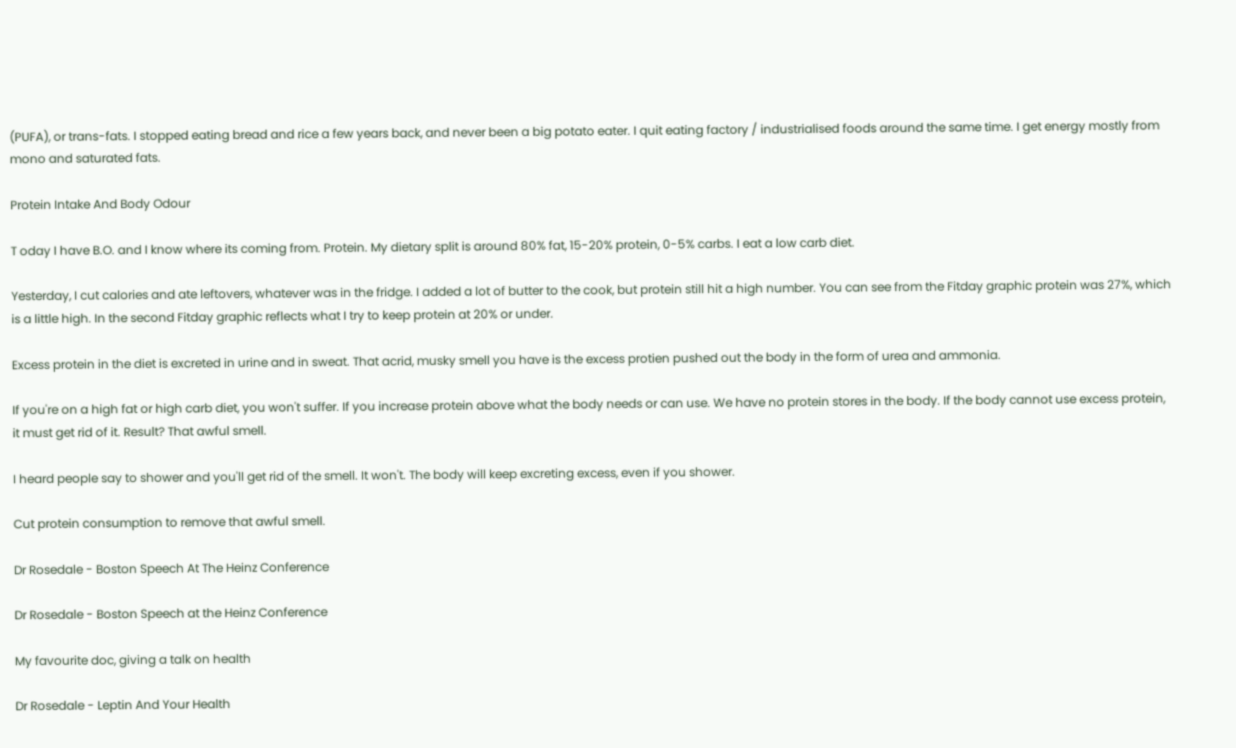(PUFA), or trans-fats. I stopped eating bread and rice a few years back, and never been a big potato eater. I quit eating factory / industrialised foods around the same time. I get energy mostly from mono and saturated fats.

Protein Intake And Body Odour

T oday I have B.O. and I know where its coming from. Protein. My dietary split is around 80% fat, 15-20% protein, 0-5% carbs. I eat a low carb diet.

Yesterday, I cut calories and ate leftovers, whatever was in the fridge. I added a lot of butter to the cook, but protein still hit a high number. You can see from the Fitday graphic protein was 27%, which is a little high. In the second Fitday graphic reflects what I try to keep protein at 20% or under.

Excess protein in the diet is excreted in urine and in sweat. That acrid, musky smell you have is the excess protien pushed out the body in the form of urea and ammonia.

If you're on a high fat or high carb diet, you won't suffer. If you increase protein above what the body needs or can use. We have no protein stores in the body. If the body cannot use excess protein, it must get rid of it. Result? That awful smell.

I heard people say to shower and you'll get rid of the smell. It won't. The body will keep excreting excess, even if you shower.

Cut protein consumption to remove that awful smell.

Dr Rosedale - Boston Speech At The Heinz Conference

Dr Rosedale - Boston Speech at the Heinz Conference

My favourite doc, giving a talk on health

Dr Rosedale - Leptin And Your Health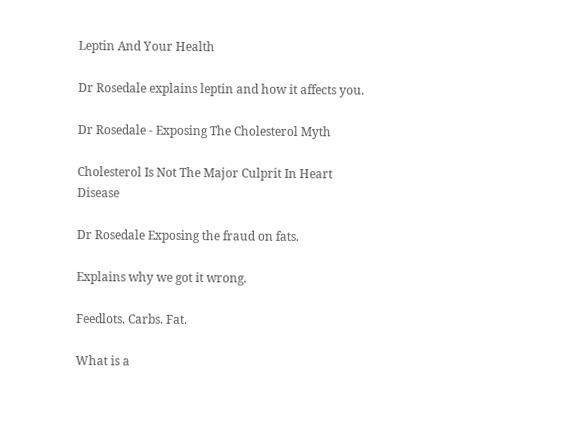Leptin And Your Health

Dr Rosedale explains leptin and how it affects you.

Dr Rosedale - Exposing The Cholesterol Myth

Cholesterol Is Not The Major Culprit In Heart Disease

Dr Rosedale Exposing the fraud on fats.

Explains why we got it wrong.

Feedlots. Carbs. Fat.

What is a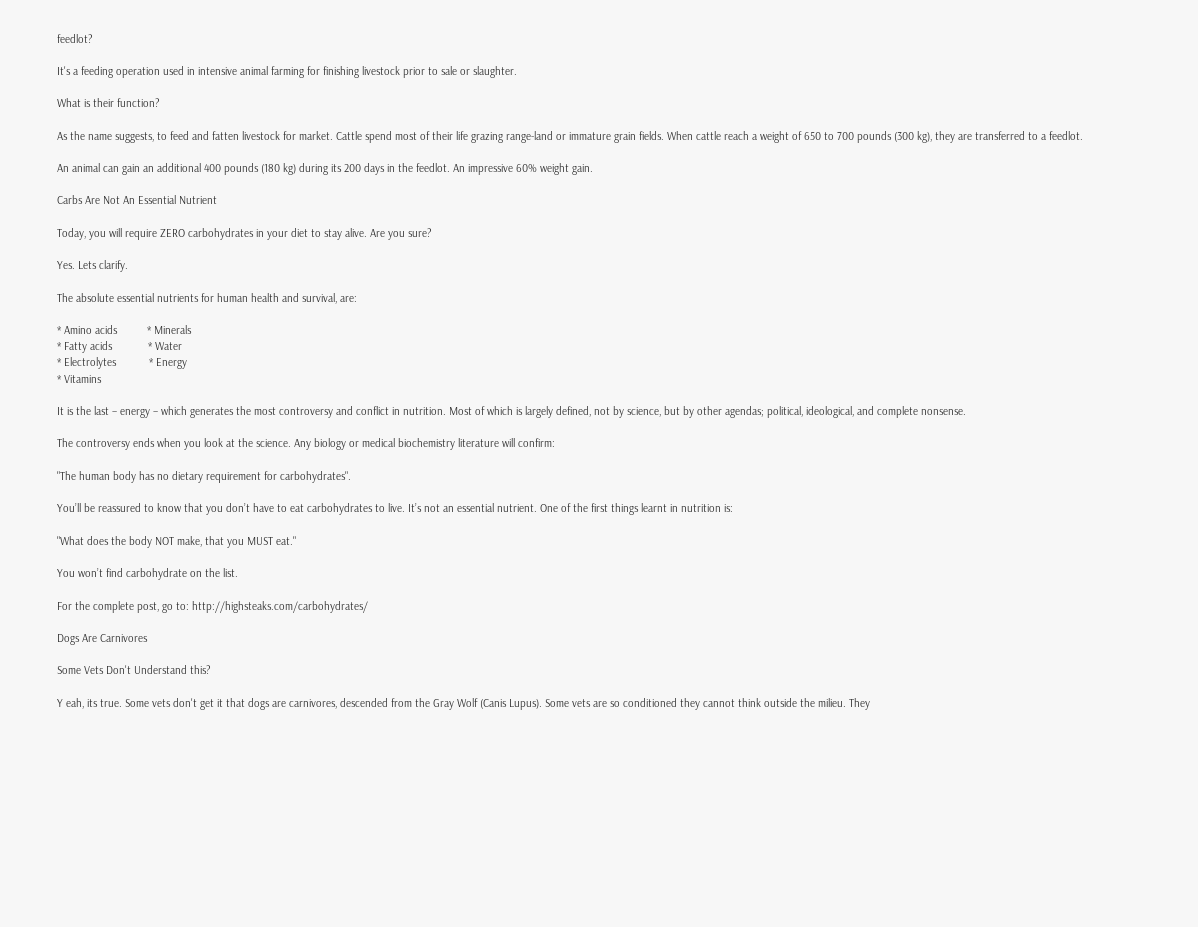feedlot?

It's a feeding operation used in intensive animal farming for finishing livestock prior to sale or slaughter.

What is their function?

As the name suggests, to feed and fatten livestock for market. Cattle spend most of their life grazing range-land or immature grain fields. When cattle reach a weight of 650 to 700 pounds (300 kg), they are transferred to a feedlot.

An animal can gain an additional 400 pounds (180 kg) during its 200 days in the feedlot. An impressive 60% weight gain.

Carbs Are Not An Essential Nutrient

Today, you will require ZERO carbohydrates in your diet to stay alive. Are you sure?

Yes. Lets clarify.

The absolute essential nutrients for human health and survival, are:

* Amino acids          * Minerals
* Fatty acids            * Water
* Electrolytes           * Energy
* Vitamins

It is the last – energy – which generates the most controversy and conflict in nutrition. Most of which is largely defined, not by science, but by other agendas; political, ideological, and complete nonsense.

The controversy ends when you look at the science. Any biology or medical biochemistry literature will confirm:

"The human body has no dietary requirement for carbohydrates".

You’ll be reassured to know that you don’t have to eat carbohydrates to live. It’s not an essential nutrient. One of the first things learnt in nutrition is:

"What does the body NOT make, that you MUST eat."

You won’t find carbohydrate on the list.

For the complete post, go to: http://highsteaks.com/carbohydrates/

Dogs Are Carnivores

Some Vets Don't Understand this?

Y eah, its true. Some vets don't get it that dogs are carnivores, descended from the Gray Wolf (Canis Lupus). Some vets are so conditioned they cannot think outside the milieu. They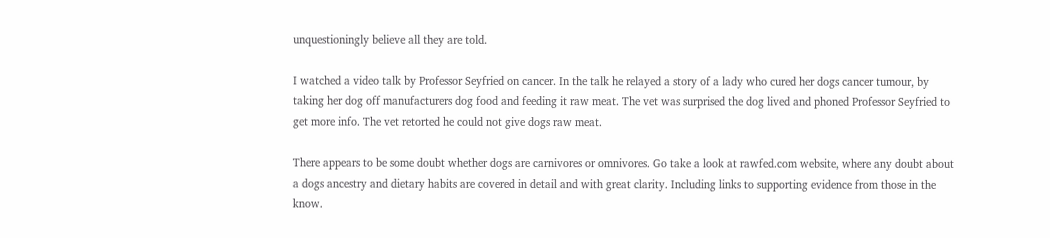unquestioningly believe all they are told.

I watched a video talk by Professor Seyfried on cancer. In the talk he relayed a story of a lady who cured her dogs cancer tumour, by taking her dog off manufacturers dog food and feeding it raw meat. The vet was surprised the dog lived and phoned Professor Seyfried to get more info. The vet retorted he could not give dogs raw meat.

There appears to be some doubt whether dogs are carnivores or omnivores. Go take a look at rawfed.com website, where any doubt about a dogs ancestry and dietary habits are covered in detail and with great clarity. Including links to supporting evidence from those in the know.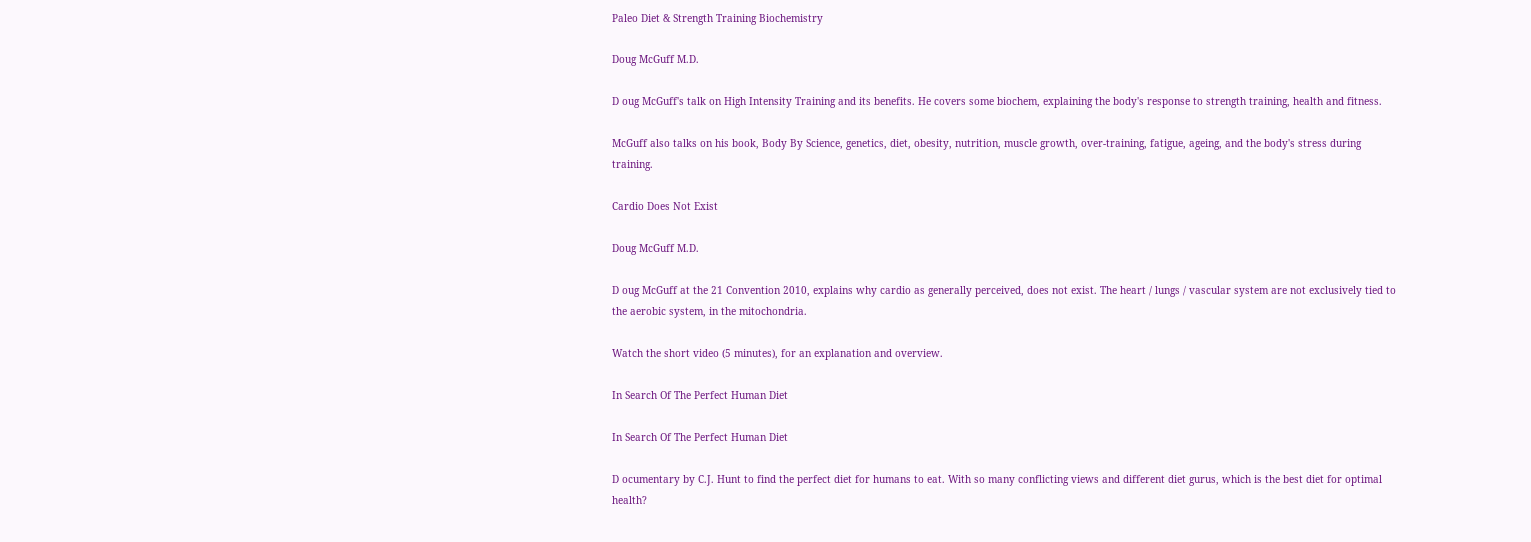Paleo Diet & Strength Training Biochemistry

Doug McGuff M.D.

D oug McGuff's talk on High Intensity Training and its benefits. He covers some biochem, explaining the body's response to strength training, health and fitness.

McGuff also talks on his book, Body By Science, genetics, diet, obesity, nutrition, muscle growth, over-training, fatigue, ageing, and the body's stress during training.

Cardio Does Not Exist

Doug McGuff M.D.

D oug McGuff at the 21 Convention 2010, explains why cardio as generally perceived, does not exist. The heart / lungs / vascular system are not exclusively tied to the aerobic system, in the mitochondria.

Watch the short video (5 minutes), for an explanation and overview.

In Search Of The Perfect Human Diet

In Search Of The Perfect Human Diet

D ocumentary by C.J. Hunt to find the perfect diet for humans to eat. With so many conflicting views and different diet gurus, which is the best diet for optimal health?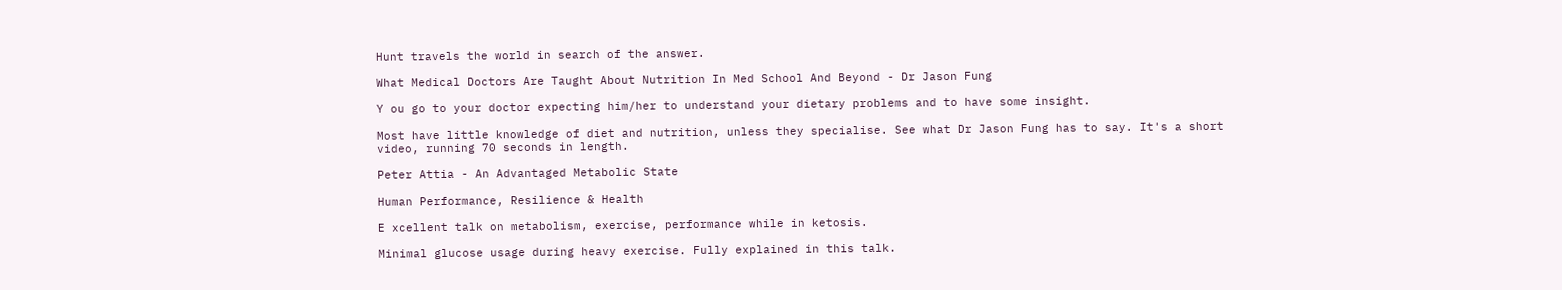Hunt travels the world in search of the answer.

What Medical Doctors Are Taught About Nutrition In Med School And Beyond - Dr Jason Fung

Y ou go to your doctor expecting him/her to understand your dietary problems and to have some insight.

Most have little knowledge of diet and nutrition, unless they specialise. See what Dr Jason Fung has to say. It's a short video, running 70 seconds in length.

Peter Attia - An Advantaged Metabolic State

Human Performance, Resilience & Health

E xcellent talk on metabolism, exercise, performance while in ketosis.

Minimal glucose usage during heavy exercise. Fully explained in this talk.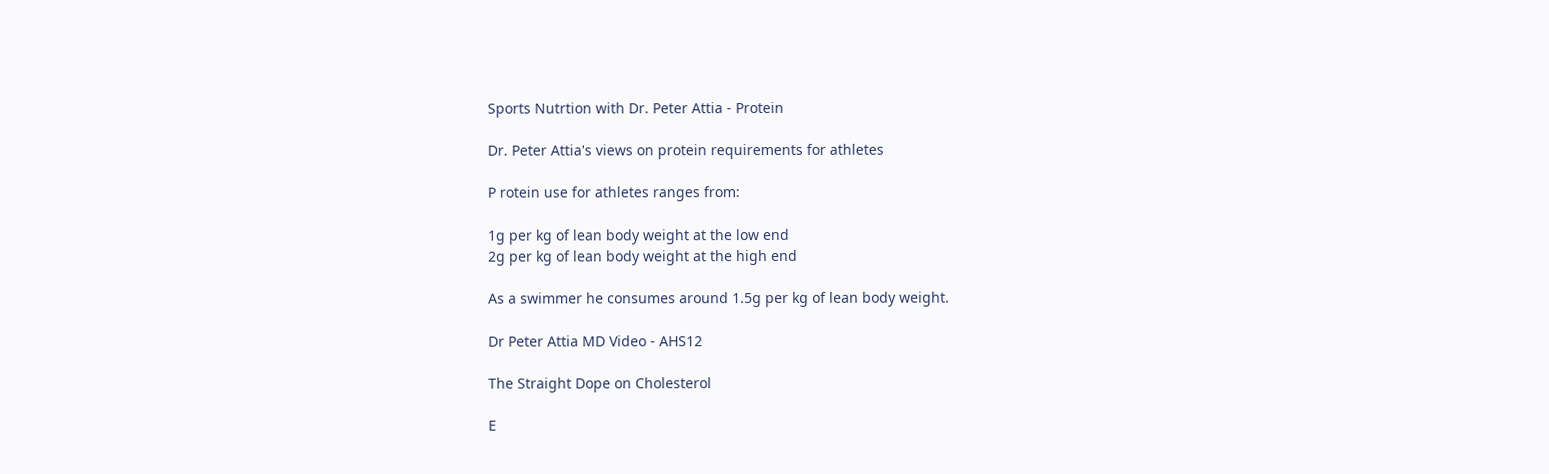Sports Nutrtion with Dr. Peter Attia - Protein

Dr. Peter Attia's views on protein requirements for athletes

P rotein use for athletes ranges from:

1g per kg of lean body weight at the low end
2g per kg of lean body weight at the high end

As a swimmer he consumes around 1.5g per kg of lean body weight.

Dr Peter Attia MD Video - AHS12

The Straight Dope on Cholesterol

E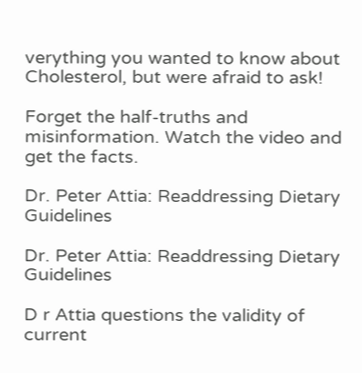verything you wanted to know about Cholesterol, but were afraid to ask!

Forget the half-truths and misinformation. Watch the video and get the facts.

Dr. Peter Attia: Readdressing Dietary Guidelines

Dr. Peter Attia: Readdressing Dietary Guidelines

D r Attia questions the validity of current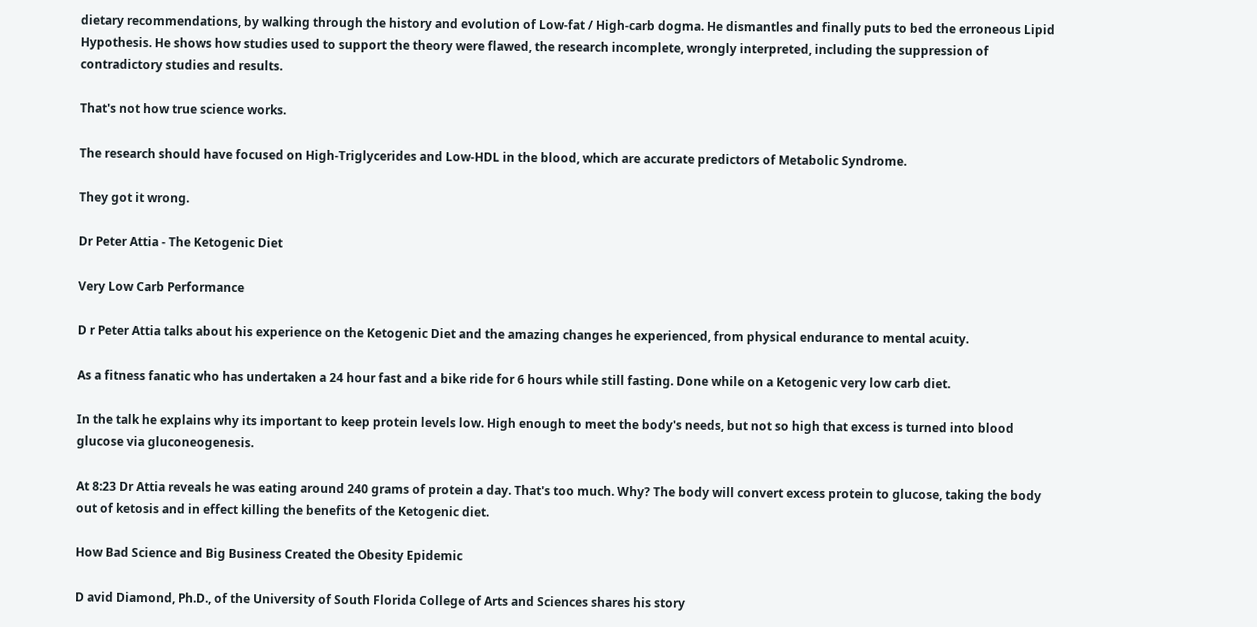dietary recommendations, by walking through the history and evolution of Low-fat / High-carb dogma. He dismantles and finally puts to bed the erroneous Lipid Hypothesis. He shows how studies used to support the theory were flawed, the research incomplete, wrongly interpreted, including the suppression of contradictory studies and results.

That's not how true science works.

The research should have focused on High-Triglycerides and Low-HDL in the blood, which are accurate predictors of Metabolic Syndrome.

They got it wrong.

Dr Peter Attia - The Ketogenic Diet

Very Low Carb Performance

D r Peter Attia talks about his experience on the Ketogenic Diet and the amazing changes he experienced, from physical endurance to mental acuity.

As a fitness fanatic who has undertaken a 24 hour fast and a bike ride for 6 hours while still fasting. Done while on a Ketogenic very low carb diet.

In the talk he explains why its important to keep protein levels low. High enough to meet the body's needs, but not so high that excess is turned into blood glucose via gluconeogenesis.

At 8:23 Dr Attia reveals he was eating around 240 grams of protein a day. That's too much. Why? The body will convert excess protein to glucose, taking the body out of ketosis and in effect killing the benefits of the Ketogenic diet.

How Bad Science and Big Business Created the Obesity Epidemic

D avid Diamond, Ph.D., of the University of South Florida College of Arts and Sciences shares his story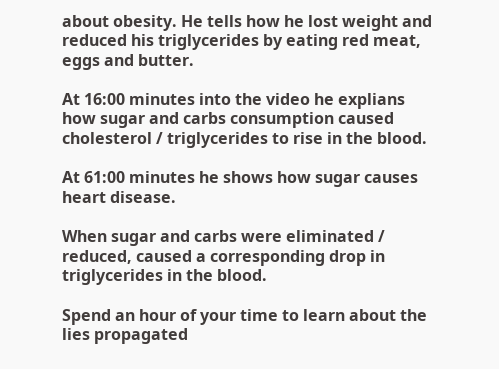about obesity. He tells how he lost weight and reduced his triglycerides by eating red meat, eggs and butter.

At 16:00 minutes into the video he explians how sugar and carbs consumption caused cholesterol / triglycerides to rise in the blood.

At 61:00 minutes he shows how sugar causes heart disease.

When sugar and carbs were eliminated / reduced, caused a corresponding drop in triglycerides in the blood.

Spend an hour of your time to learn about the lies propagated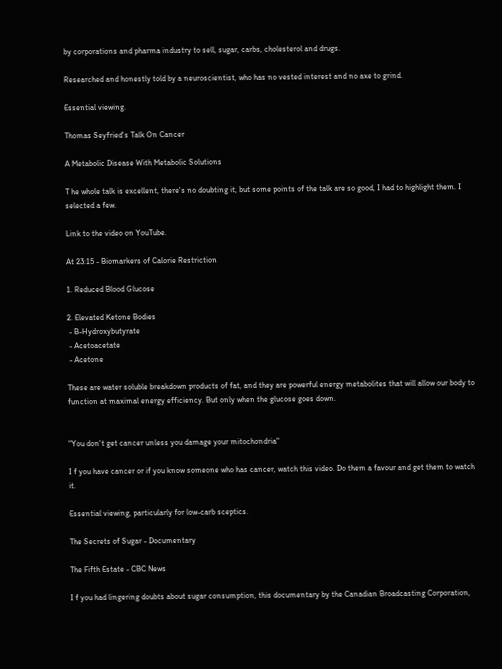by corporations and pharma industry to sell, sugar, carbs, cholesterol and drugs.

Researched and honestly told by a neuroscientist, who has no vested interest and no axe to grind.

Essential viewing.

Thomas Seyfried's Talk On Cancer

A Metabolic Disease With Metabolic Solutions

T he whole talk is excellent, there's no doubting it, but some points of the talk are so good, I had to highlight them. I selected a few.

Link to the video on YouTube.

At 23:15 - Biomarkers of Calorie Restriction

1. Reduced Blood Glucose

2. Elevated Ketone Bodies
 - B-Hydroxybutyrate
 - Acetoacetate
 - Acetone

These are water soluble breakdown products of fat, and they are powerful energy metabolites that will allow our body to function at maximal energy efficiency. But only when the glucose goes down.


"You don't get cancer unless you damage your mitochondria"

I f you have cancer or if you know someone who has cancer, watch this video. Do them a favour and get them to watch it.

Essential viewing, particularly for low-carb sceptics.

The Secrets of Sugar - Documentary

The Fifth Estate - CBC News

I f you had lingering doubts about sugar consumption, this documentary by the Canadian Broadcasting Corporation,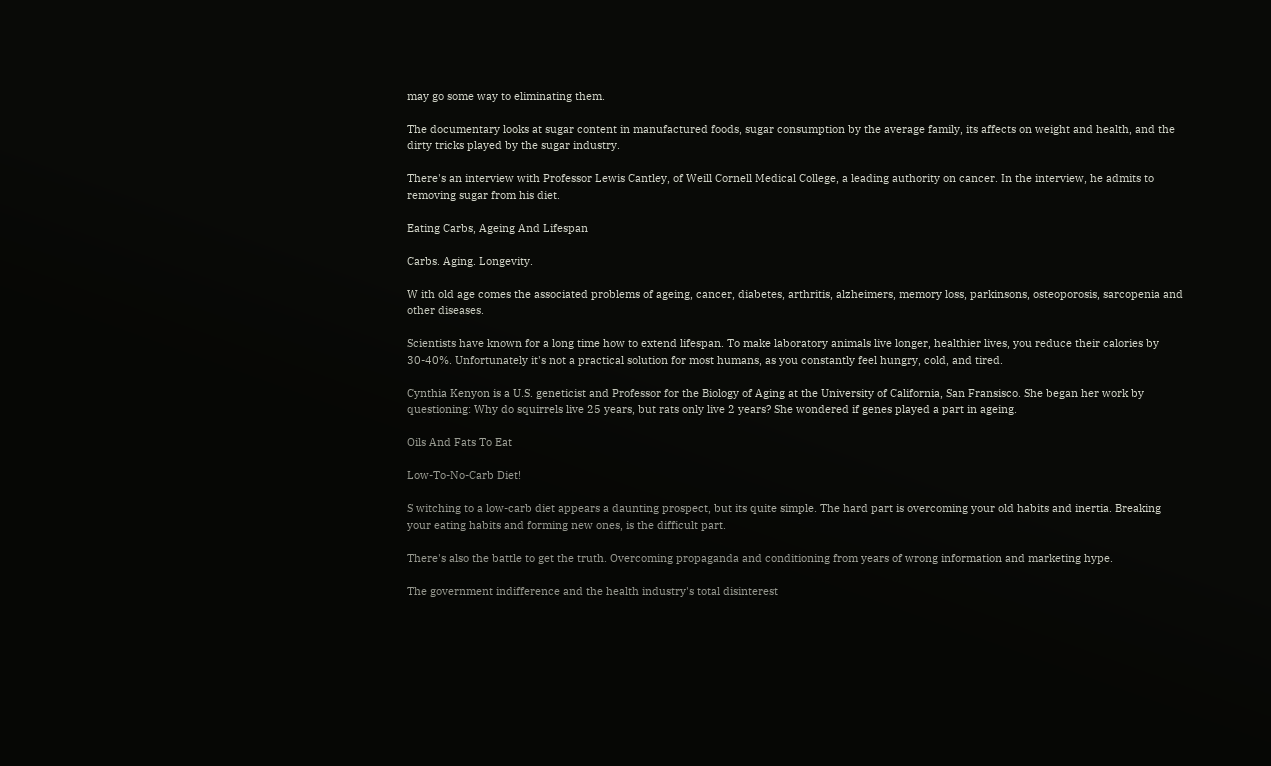may go some way to eliminating them.

The documentary looks at sugar content in manufactured foods, sugar consumption by the average family, its affects on weight and health, and the dirty tricks played by the sugar industry.

There's an interview with Professor Lewis Cantley, of Weill Cornell Medical College, a leading authority on cancer. In the interview, he admits to removing sugar from his diet.

Eating Carbs, Ageing And Lifespan

Carbs. Aging. Longevity.

W ith old age comes the associated problems of ageing, cancer, diabetes, arthritis, alzheimers, memory loss, parkinsons, osteoporosis, sarcopenia and other diseases.

Scientists have known for a long time how to extend lifespan. To make laboratory animals live longer, healthier lives, you reduce their calories by 30-40%. Unfortunately it's not a practical solution for most humans, as you constantly feel hungry, cold, and tired.

Cynthia Kenyon is a U.S. geneticist and Professor for the Biology of Aging at the University of California, San Fransisco. She began her work by questioning: Why do squirrels live 25 years, but rats only live 2 years? She wondered if genes played a part in ageing.

Oils And Fats To Eat

Low-To-No-Carb Diet!

S witching to a low-carb diet appears a daunting prospect, but its quite simple. The hard part is overcoming your old habits and inertia. Breaking your eating habits and forming new ones, is the difficult part.

There's also the battle to get the truth. Overcoming propaganda and conditioning from years of wrong information and marketing hype.

The government indifference and the health industry's total disinterest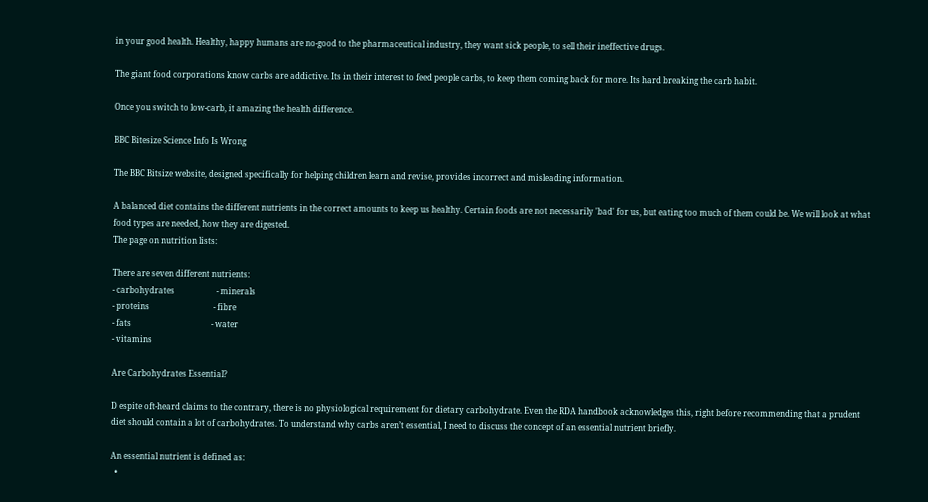in your good health. Healthy, happy humans are no-good to the pharmaceutical industry, they want sick people, to sell their ineffective drugs.

The giant food corporations know carbs are addictive. Its in their interest to feed people carbs, to keep them coming back for more. Its hard breaking the carb habit.

Once you switch to low-carb, it amazing the health difference.

BBC Bitesize Science Info Is Wrong

The BBC Bitsize website, designed specifically for helping children learn and revise, provides incorrect and misleading information.

A balanced diet contains the different nutrients in the correct amounts to keep us healthy. Certain foods are not necessarily 'bad' for us, but eating too much of them could be. We will look at what food types are needed, how they are digested.
The page on nutrition lists:

There are seven different nutrients:
- carbohydrates                     - minerals
- proteins                                - fibre
- fats                                        - water
- vitamins

Are Carbohydrates Essential?

D espite oft-heard claims to the contrary, there is no physiological requirement for dietary carbohydrate. Even the RDA handbook acknowledges this, right before recommending that a prudent diet should contain a lot of carbohydrates. To understand why carbs aren’t essential, I need to discuss the concept of an essential nutrient briefly.

An essential nutrient is defined as:
  •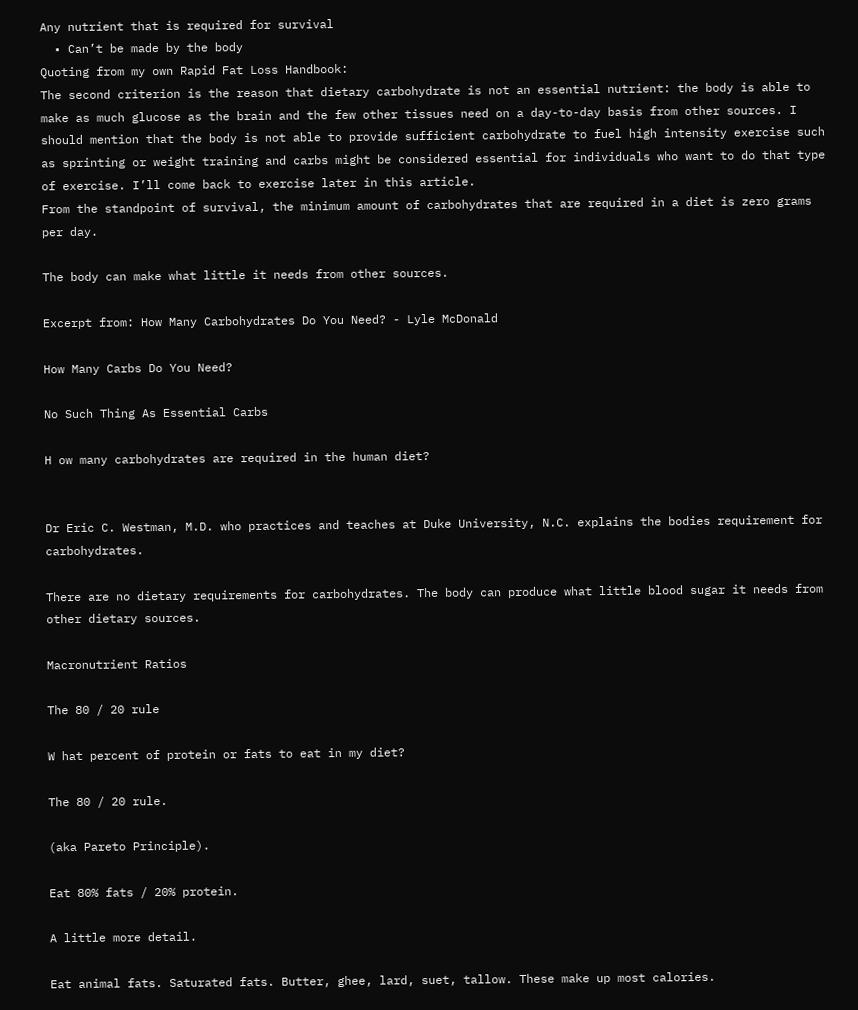Any nutrient that is required for survival
  • Can’t be made by the body
Quoting from my own Rapid Fat Loss Handbook:
The second criterion is the reason that dietary carbohydrate is not an essential nutrient: the body is able to make as much glucose as the brain and the few other tissues need on a day-to-day basis from other sources. I should mention that the body is not able to provide sufficient carbohydrate to fuel high intensity exercise such as sprinting or weight training and carbs might be considered essential for individuals who want to do that type of exercise. I’ll come back to exercise later in this article.
From the standpoint of survival, the minimum amount of carbohydrates that are required in a diet is zero grams per day.

The body can make what little it needs from other sources.

Excerpt from: How Many Carbohydrates Do You Need? - Lyle McDonald

How Many Carbs Do You Need?

No Such Thing As Essential Carbs

H ow many carbohydrates are required in the human diet?


Dr Eric C. Westman, M.D. who practices and teaches at Duke University, N.C. explains the bodies requirement for carbohydrates.

There are no dietary requirements for carbohydrates. The body can produce what little blood sugar it needs from other dietary sources.

Macronutrient Ratios

The 80 / 20 rule

W hat percent of protein or fats to eat in my diet?

The 80 / 20 rule.

(aka Pareto Principle).

Eat 80% fats / 20% protein.

A little more detail.

Eat animal fats. Saturated fats. Butter, ghee, lard, suet, tallow. These make up most calories.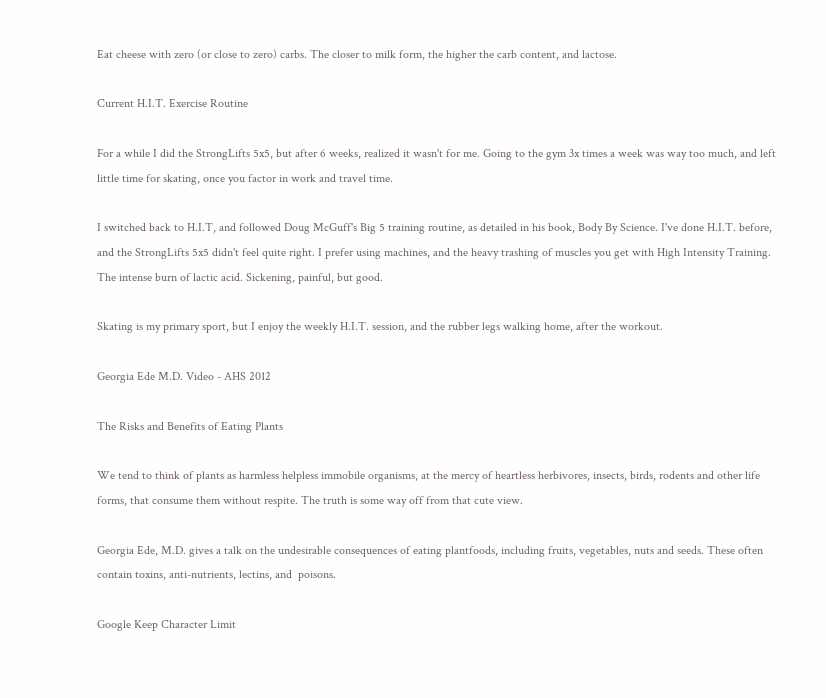Eat cheese with zero (or close to zero) carbs. The closer to milk form, the higher the carb content, and lactose.

Current H.I.T. Exercise Routine

For a while I did the StrongLifts 5x5, but after 6 weeks, realized it wasn't for me. Going to the gym 3x times a week was way too much, and left little time for skating, once you factor in work and travel time.

I switched back to H.I.T, and followed Doug McGuff's Big 5 training routine, as detailed in his book, Body By Science. I've done H.I.T. before, and the StrongLifts 5x5 didn't feel quite right. I prefer using machines, and the heavy trashing of muscles you get with High Intensity Training. The intense burn of lactic acid. Sickening, painful, but good.

Skating is my primary sport, but I enjoy the weekly H.I.T. session, and the rubber legs walking home, after the workout.

Georgia Ede M.D. Video - AHS 2012

The Risks and Benefits of Eating Plants

We tend to think of plants as harmless helpless immobile organisms, at the mercy of heartless herbivores, insects, birds, rodents and other life forms, that consume them without respite. The truth is some way off from that cute view.

Georgia Ede, M.D. gives a talk on the undesirable consequences of eating plantfoods, including fruits, vegetables, nuts and seeds. These often contain toxins, anti-nutrients, lectins, and  poisons.

Google Keep Character Limit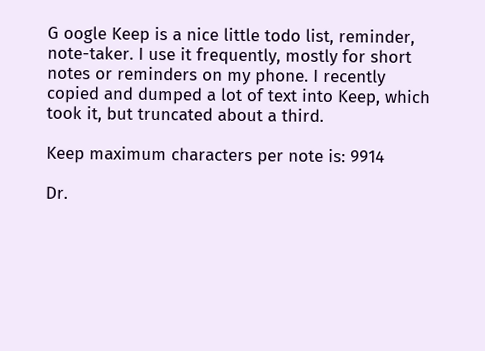G oogle Keep is a nice little todo list, reminder, note-taker. I use it frequently, mostly for short notes or reminders on my phone. I recently copied and dumped a lot of text into Keep, which took it, but truncated about a third.

Keep maximum characters per note is: 9914

Dr.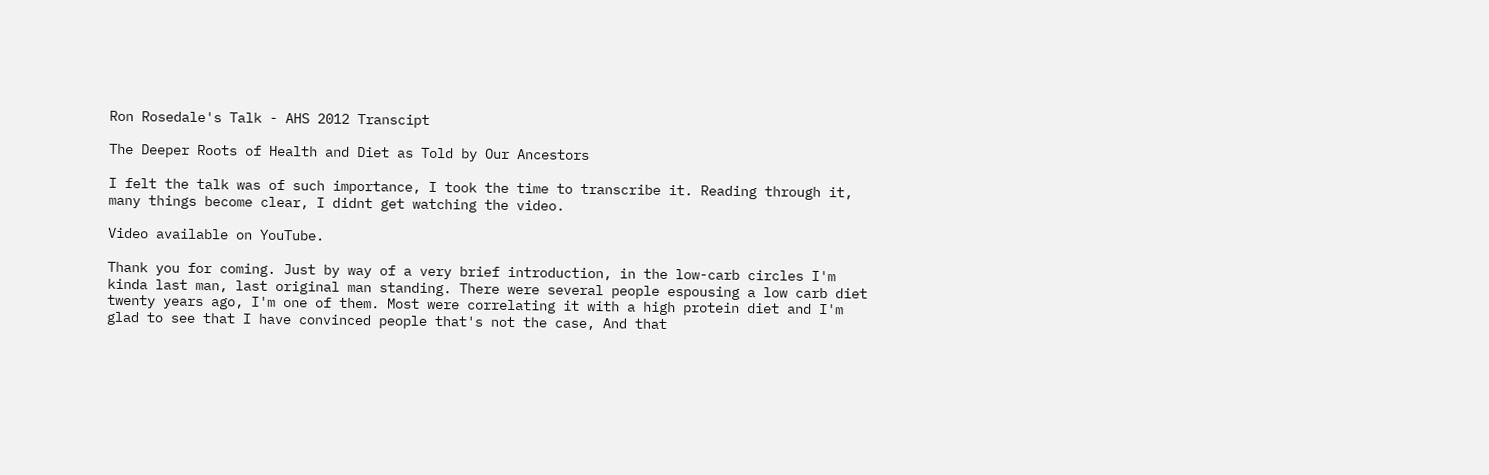Ron Rosedale's Talk - AHS 2012 Transcipt

The Deeper Roots of Health and Diet as Told by Our Ancestors

I felt the talk was of such importance, I took the time to transcribe it. Reading through it, many things become clear, I didnt get watching the video.

Video available on YouTube.

Thank you for coming. Just by way of a very brief introduction, in the low-carb circles I'm kinda last man, last original man standing. There were several people espousing a low carb diet twenty years ago, I'm one of them. Most were correlating it with a high protein diet and I'm glad to see that I have convinced people that's not the case, And that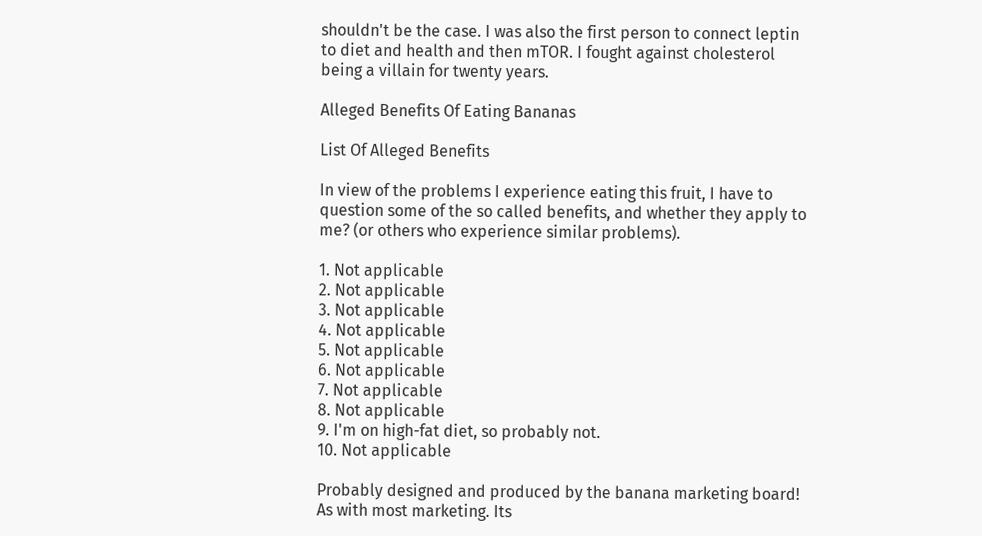shouldn't be the case. I was also the first person to connect leptin to diet and health and then mTOR. I fought against cholesterol being a villain for twenty years.

Alleged Benefits Of Eating Bananas

List Of Alleged Benefits

In view of the problems I experience eating this fruit, I have to question some of the so called benefits, and whether they apply to me? (or others who experience similar problems).

1. Not applicable
2. Not applicable
3. Not applicable
4. Not applicable
5. Not applicable
6. Not applicable
7. Not applicable
8. Not applicable
9. I'm on high-fat diet, so probably not.
10. Not applicable

Probably designed and produced by the banana marketing board! As with most marketing. Its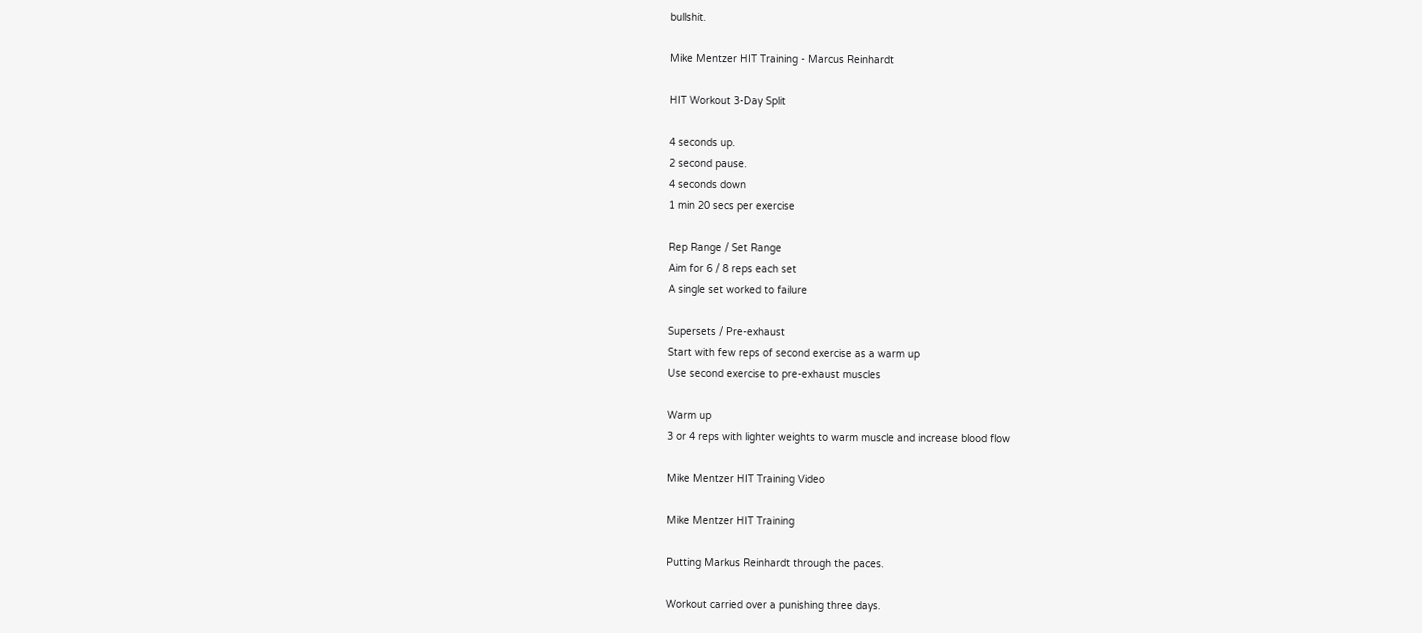bullshit.

Mike Mentzer HIT Training - Marcus Reinhardt

HIT Workout 3-Day Split

4 seconds up.
2 second pause.
4 seconds down
1 min 20 secs per exercise

Rep Range / Set Range
Aim for 6 / 8 reps each set
A single set worked to failure

Supersets / Pre-exhaust
Start with few reps of second exercise as a warm up
Use second exercise to pre-exhaust muscles

Warm up
3 or 4 reps with lighter weights to warm muscle and increase blood flow

Mike Mentzer HIT Training Video

Mike Mentzer HIT Training

Putting Markus Reinhardt through the paces.

Workout carried over a punishing three days.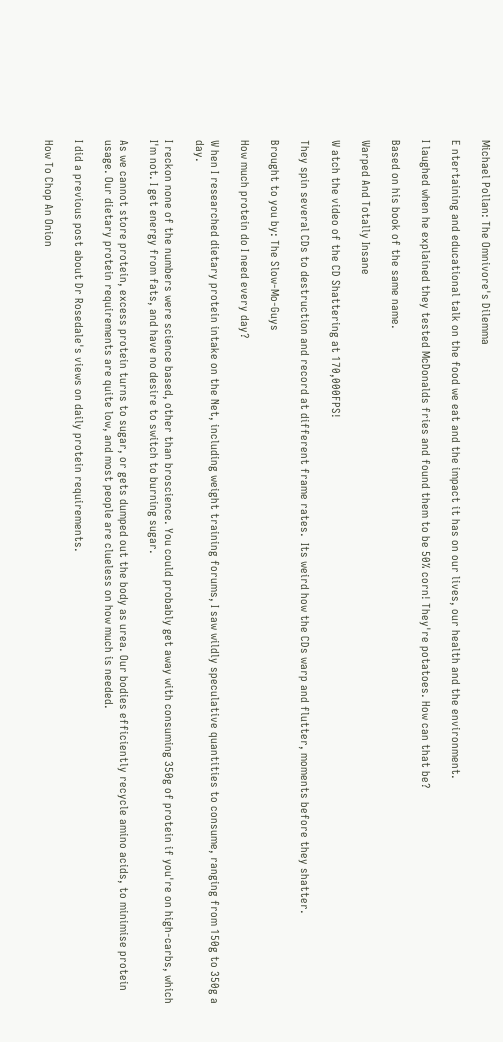Michael Pollan: The Omnivore's Dilemma

E ntertaining and educational talk on the food we eat and the impact it has on our lives, our health and the environment.

I laughed when he explained they tested McDonalds fries and found them to be 50% corn! They're potatoes. How can that be?

Based on his book of the same name.

Warped And Totally Insane

W atch the video of the CD Shattering at 170,000FPS!

They spin several CDs to destruction and record at different frame rates.  Its weird how the CDs warp and flutter, moments before they shatter.

Brought to you by: The Slow-Mo-Guys

How much protein do I need every day?

W hen I researched dietary protein intake on the Net, including weight training forums, I saw wildly speculative quantities to consume, ranging from 150g to 350g a day.

I reckon none of the numbers were science based, other than broscience. You could probably get away with consuming 350g of protein if you're on high-carbs, which I'm not. I get energy from fats, and have no desire to switch to burning sugar.

As we cannot store protein, excess protein turns to sugar, or gets dumped out the body as urea. Our bodies efficiently recycle amino acids, to minimise protein usage. Our dietary protein requirements are quite low, and most people are clueless on how much is needed.

I did a previous post about Dr Rosedale's views on daily protein requirements.

How To Chop An Onion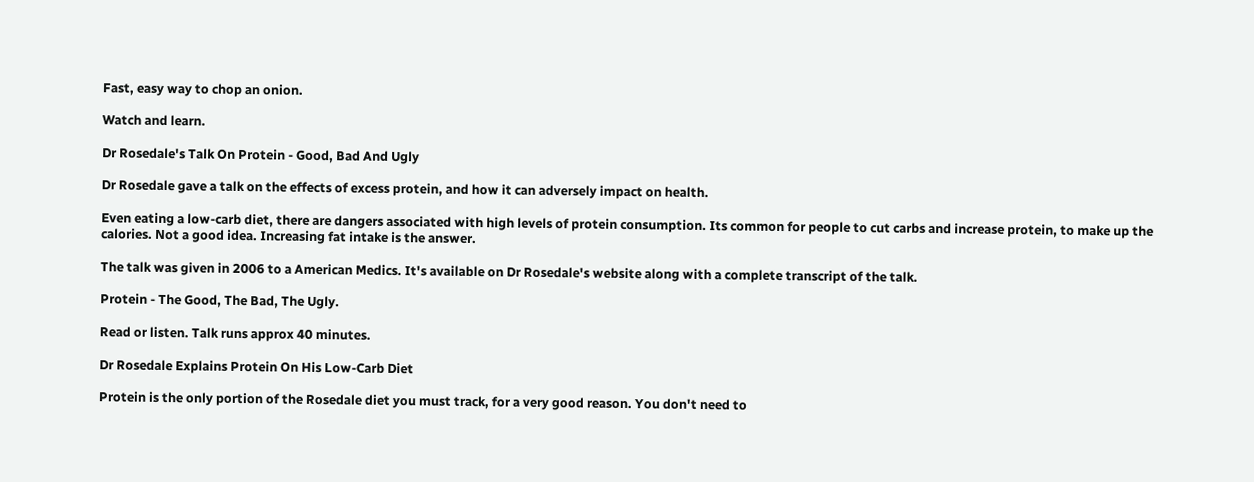Fast, easy way to chop an onion.

Watch and learn.

Dr Rosedale's Talk On Protein - Good, Bad And Ugly

Dr Rosedale gave a talk on the effects of excess protein, and how it can adversely impact on health.

Even eating a low-carb diet, there are dangers associated with high levels of protein consumption. Its common for people to cut carbs and increase protein, to make up the calories. Not a good idea. Increasing fat intake is the answer.

The talk was given in 2006 to a American Medics. It's available on Dr Rosedale's website along with a complete transcript of the talk.

Protein - The Good, The Bad, The Ugly.

Read or listen. Talk runs approx 40 minutes.

Dr Rosedale Explains Protein On His Low-Carb Diet

Protein is the only portion of the Rosedale diet you must track, for a very good reason. You don't need to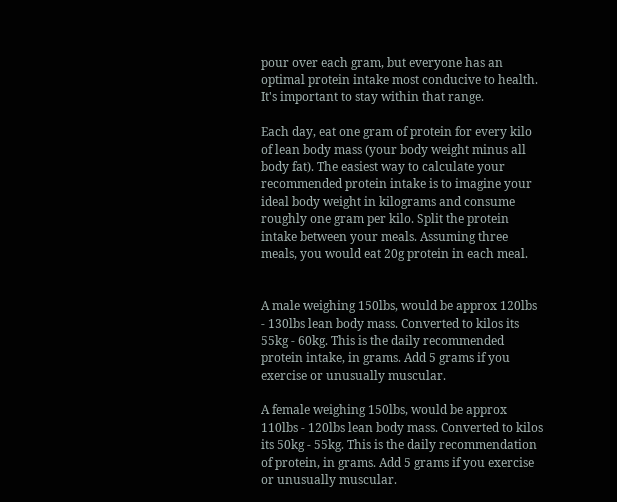pour over each gram, but everyone has an optimal protein intake most conducive to health. It's important to stay within that range.

Each day, eat one gram of protein for every kilo of lean body mass (your body weight minus all body fat). The easiest way to calculate your recommended protein intake is to imagine your ideal body weight in kilograms and consume roughly one gram per kilo. Split the protein intake between your meals. Assuming three meals, you would eat 20g protein in each meal.


A male weighing 150lbs, would be approx 120lbs - 130lbs lean body mass. Converted to kilos its 55kg - 60kg. This is the daily recommended protein intake, in grams. Add 5 grams if you exercise or unusually muscular.

A female weighing 150lbs, would be approx 110lbs - 120lbs lean body mass. Converted to kilos its 50kg - 55kg. This is the daily recommendation of protein, in grams. Add 5 grams if you exercise or unusually muscular.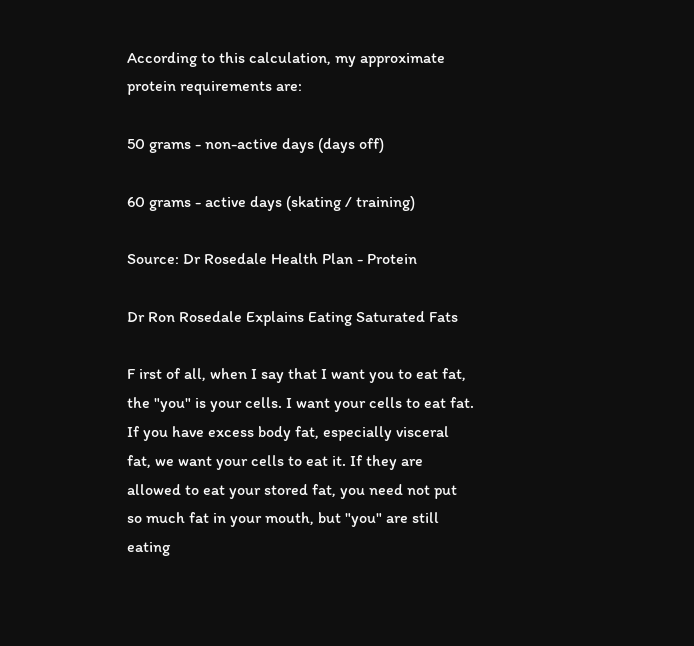According to this calculation, my approximate protein requirements are:

50 grams - non-active days (days off)

60 grams - active days (skating / training)

Source: Dr Rosedale Health Plan - Protein

Dr Ron Rosedale Explains Eating Saturated Fats

F irst of all, when I say that I want you to eat fat, the "you" is your cells. I want your cells to eat fat. If you have excess body fat, especially visceral fat, we want your cells to eat it. If they are allowed to eat your stored fat, you need not put so much fat in your mouth, but "you" are still eating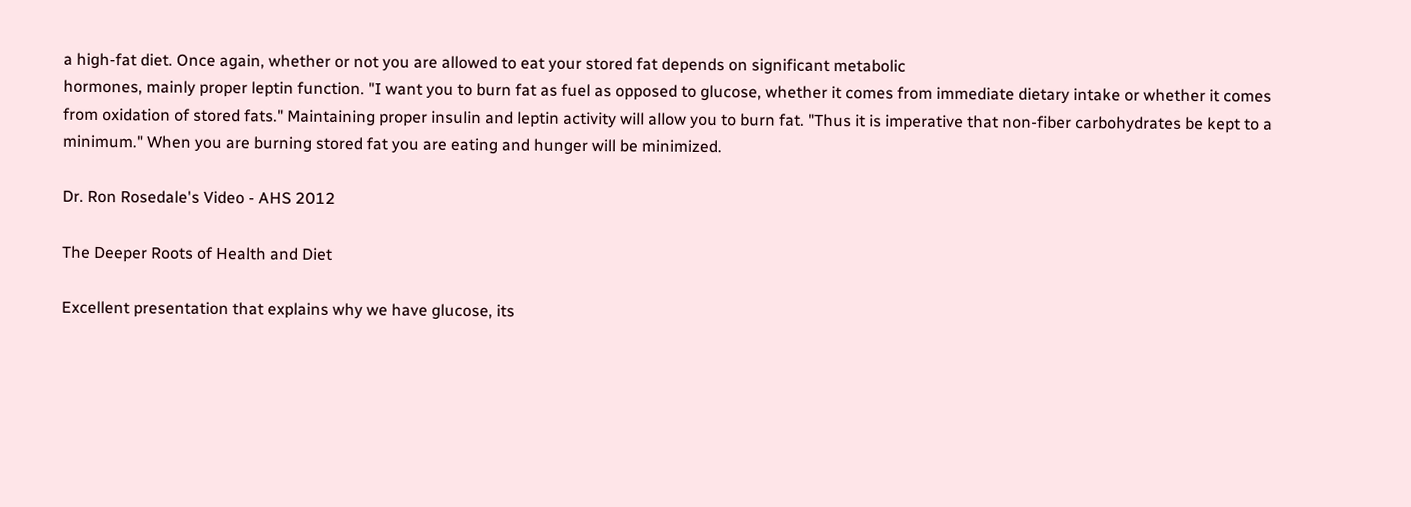a high-fat diet. Once again, whether or not you are allowed to eat your stored fat depends on significant metabolic
hormones, mainly proper leptin function. "I want you to burn fat as fuel as opposed to glucose, whether it comes from immediate dietary intake or whether it comes from oxidation of stored fats." Maintaining proper insulin and leptin activity will allow you to burn fat. "Thus it is imperative that non-fiber carbohydrates be kept to a minimum." When you are burning stored fat you are eating and hunger will be minimized.

Dr. Ron Rosedale's Video - AHS 2012

The Deeper Roots of Health and Diet

Excellent presentation that explains why we have glucose, its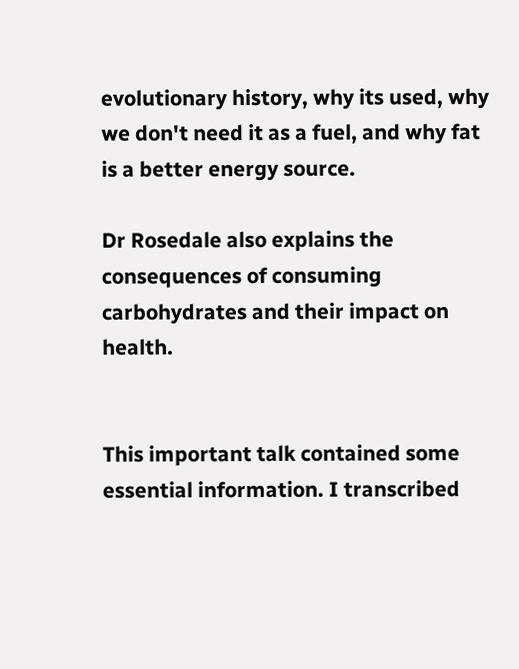evolutionary history, why its used, why we don't need it as a fuel, and why fat is a better energy source.

Dr Rosedale also explains the consequences of consuming carbohydrates and their impact on health.


This important talk contained some essential information. I transcribed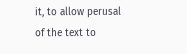it, to allow perusal of the text to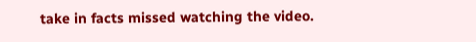take in facts missed watching the video.